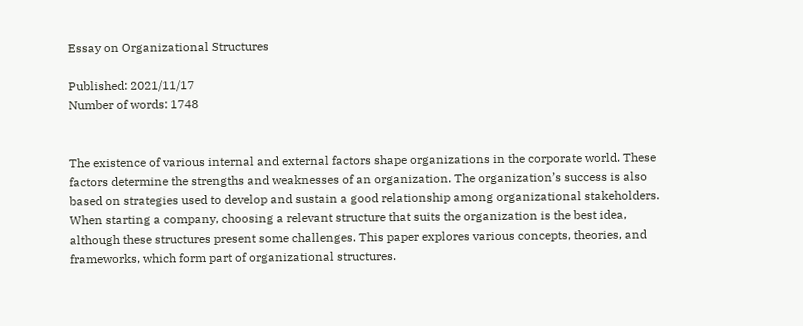Essay on Organizational Structures

Published: 2021/11/17
Number of words: 1748


The existence of various internal and external factors shape organizations in the corporate world. These factors determine the strengths and weaknesses of an organization. The organization’s success is also based on strategies used to develop and sustain a good relationship among organizational stakeholders. When starting a company, choosing a relevant structure that suits the organization is the best idea, although these structures present some challenges. This paper explores various concepts, theories, and frameworks, which form part of organizational structures.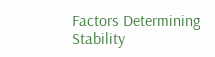Factors Determining Stability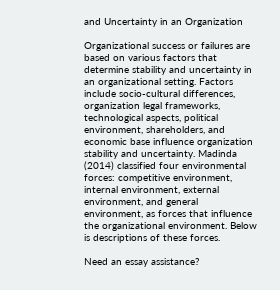and Uncertainty in an Organization

Organizational success or failures are based on various factors that determine stability and uncertainty in an organizational setting. Factors include socio-cultural differences, organization legal frameworks, technological aspects, political environment, shareholders, and economic base influence organization stability and uncertainty. Madinda (2014) classified four environmental forces: competitive environment, internal environment, external environment, and general environment, as forces that influence the organizational environment. Below is descriptions of these forces.

Need an essay assistance?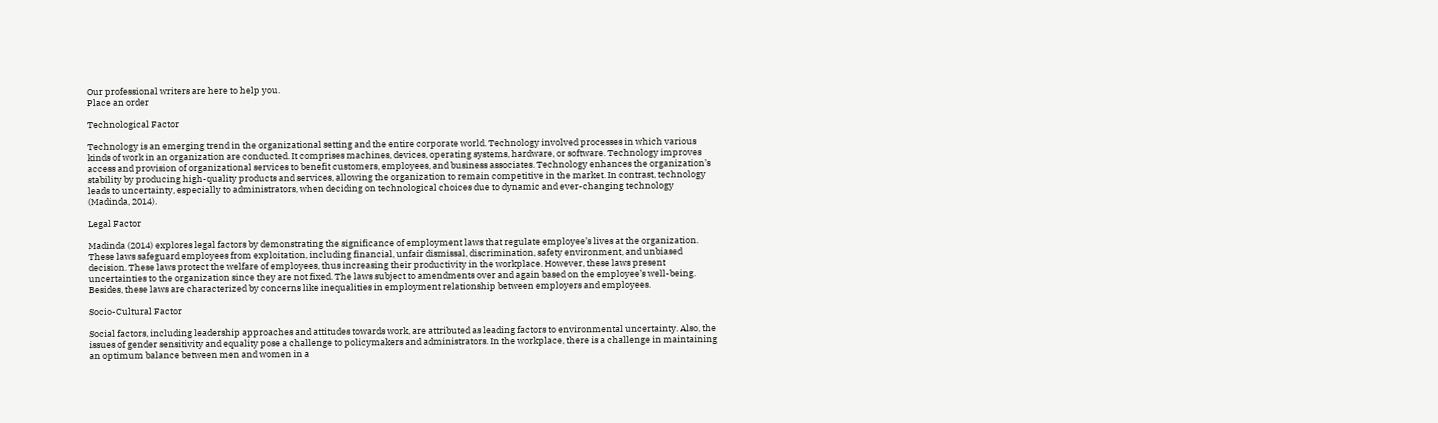Our professional writers are here to help you.
Place an order

Technological Factor

Technology is an emerging trend in the organizational setting and the entire corporate world. Technology involved processes in which various kinds of work in an organization are conducted. It comprises machines, devices, operating systems, hardware, or software. Technology improves access and provision of organizational services to benefit customers, employees, and business associates. Technology enhances the organization’s stability by producing high-quality products and services, allowing the organization to remain competitive in the market. In contrast, technology leads to uncertainty, especially to administrators, when deciding on technological choices due to dynamic and ever-changing technology (Madinda, 2014).

Legal Factor

Madinda (2014) explores legal factors by demonstrating the significance of employment laws that regulate employee’s lives at the organization. These laws safeguard employees from exploitation, including financial, unfair dismissal, discrimination, safety environment, and unbiased decision. These laws protect the welfare of employees, thus increasing their productivity in the workplace. However, these laws present uncertainties to the organization since they are not fixed. The laws subject to amendments over and again based on the employee’s well-being. Besides, these laws are characterized by concerns like inequalities in employment relationship between employers and employees.

Socio-Cultural Factor

Social factors, including leadership approaches and attitudes towards work, are attributed as leading factors to environmental uncertainty. Also, the issues of gender sensitivity and equality pose a challenge to policymakers and administrators. In the workplace, there is a challenge in maintaining an optimum balance between men and women in a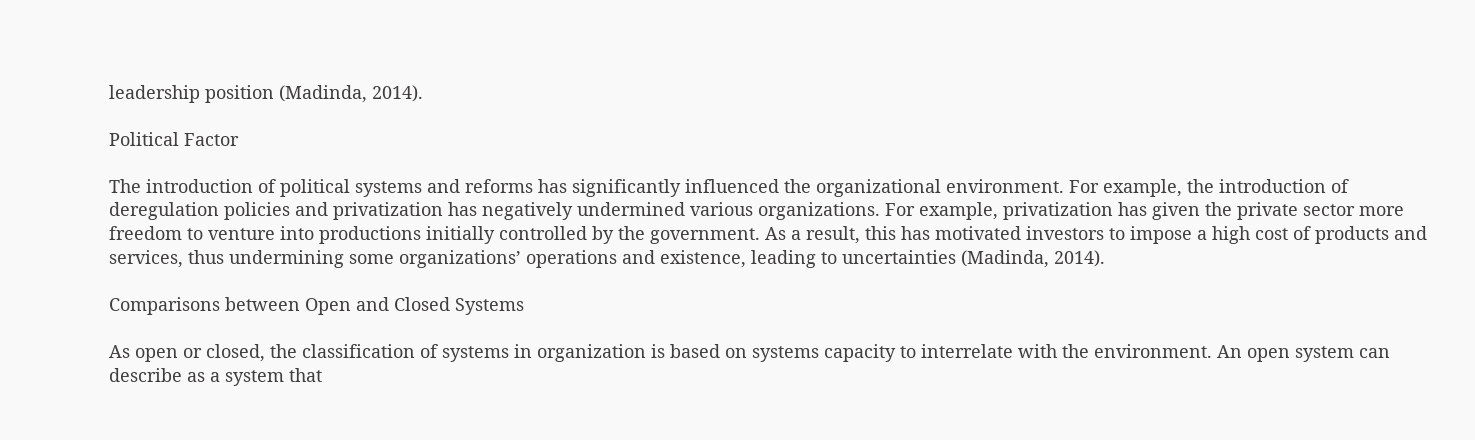leadership position (Madinda, 2014).

Political Factor

The introduction of political systems and reforms has significantly influenced the organizational environment. For example, the introduction of deregulation policies and privatization has negatively undermined various organizations. For example, privatization has given the private sector more freedom to venture into productions initially controlled by the government. As a result, this has motivated investors to impose a high cost of products and services, thus undermining some organizations’ operations and existence, leading to uncertainties (Madinda, 2014).

Comparisons between Open and Closed Systems

As open or closed, the classification of systems in organization is based on systems capacity to interrelate with the environment. An open system can describe as a system that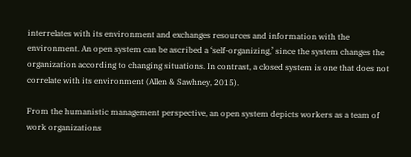interrelates with its environment and exchanges resources and information with the environment. An open system can be ascribed a ‘self-organizing,’ since the system changes the organization according to changing situations. In contrast, a closed system is one that does not correlate with its environment (Allen & Sawhney, 2015).

From the humanistic management perspective, an open system depicts workers as a team of work organizations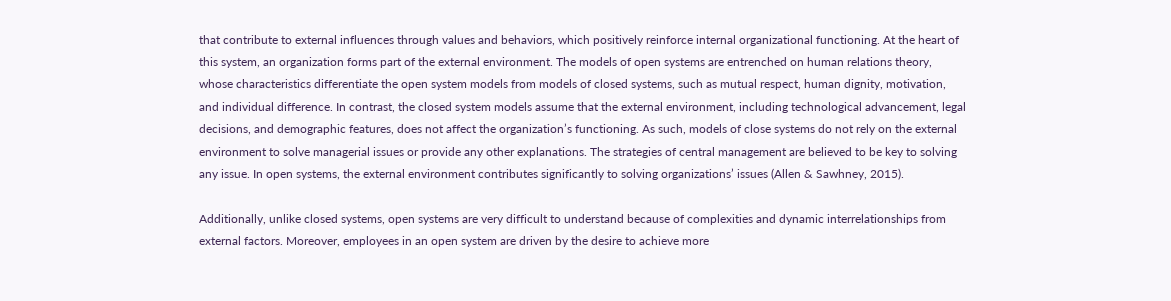that contribute to external influences through values and behaviors, which positively reinforce internal organizational functioning. At the heart of this system, an organization forms part of the external environment. The models of open systems are entrenched on human relations theory, whose characteristics differentiate the open system models from models of closed systems, such as mutual respect, human dignity, motivation, and individual difference. In contrast, the closed system models assume that the external environment, including technological advancement, legal decisions, and demographic features, does not affect the organization’s functioning. As such, models of close systems do not rely on the external environment to solve managerial issues or provide any other explanations. The strategies of central management are believed to be key to solving any issue. In open systems, the external environment contributes significantly to solving organizations’ issues (Allen & Sawhney, 2015).

Additionally, unlike closed systems, open systems are very difficult to understand because of complexities and dynamic interrelationships from external factors. Moreover, employees in an open system are driven by the desire to achieve more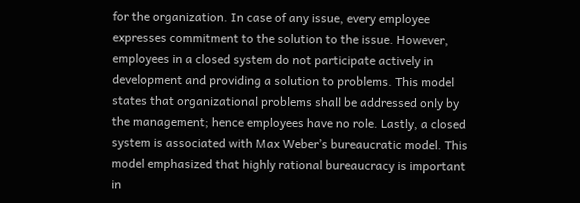for the organization. In case of any issue, every employee expresses commitment to the solution to the issue. However, employees in a closed system do not participate actively in development and providing a solution to problems. This model states that organizational problems shall be addressed only by the management; hence employees have no role. Lastly, a closed system is associated with Max Weber’s bureaucratic model. This model emphasized that highly rational bureaucracy is important in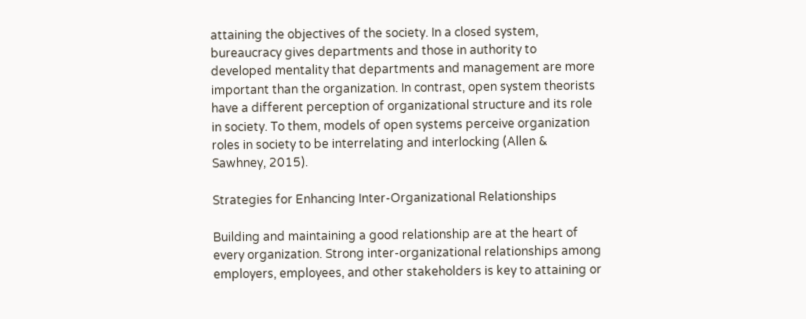attaining the objectives of the society. In a closed system, bureaucracy gives departments and those in authority to developed mentality that departments and management are more important than the organization. In contrast, open system theorists have a different perception of organizational structure and its role in society. To them, models of open systems perceive organization roles in society to be interrelating and interlocking (Allen & Sawhney, 2015).

Strategies for Enhancing Inter-Organizational Relationships

Building and maintaining a good relationship are at the heart of every organization. Strong inter-organizational relationships among employers, employees, and other stakeholders is key to attaining or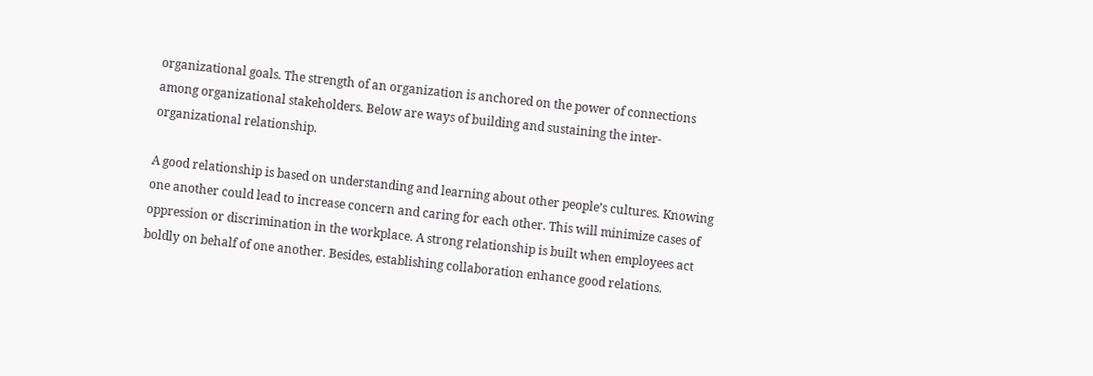organizational goals. The strength of an organization is anchored on the power of connections among organizational stakeholders. Below are ways of building and sustaining the inter-organizational relationship.

A good relationship is based on understanding and learning about other people’s cultures. Knowing one another could lead to increase concern and caring for each other. This will minimize cases of oppression or discrimination in the workplace. A strong relationship is built when employees act boldly on behalf of one another. Besides, establishing collaboration enhance good relations.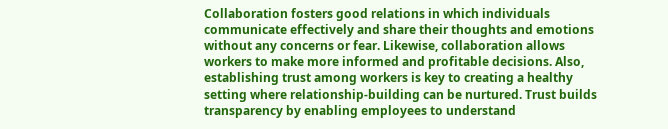Collaboration fosters good relations in which individuals communicate effectively and share their thoughts and emotions without any concerns or fear. Likewise, collaboration allows workers to make more informed and profitable decisions. Also, establishing trust among workers is key to creating a healthy setting where relationship-building can be nurtured. Trust builds transparency by enabling employees to understand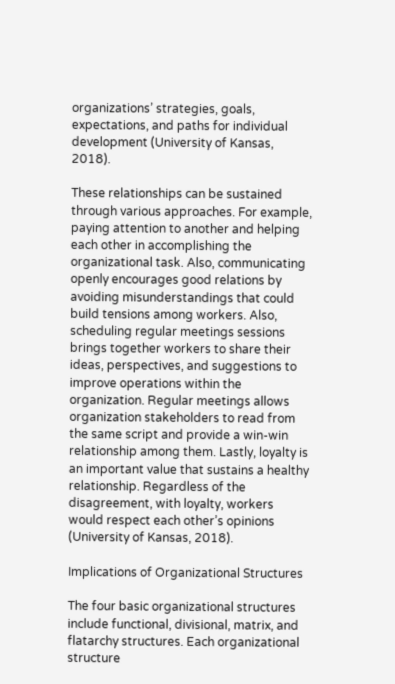organizations’ strategies, goals, expectations, and paths for individual development (University of Kansas, 2018).

These relationships can be sustained through various approaches. For example, paying attention to another and helping each other in accomplishing the organizational task. Also, communicating openly encourages good relations by avoiding misunderstandings that could build tensions among workers. Also, scheduling regular meetings sessions brings together workers to share their ideas, perspectives, and suggestions to improve operations within the organization. Regular meetings allows organization stakeholders to read from the same script and provide a win-win relationship among them. Lastly, loyalty is an important value that sustains a healthy relationship. Regardless of the disagreement, with loyalty, workers would respect each other’s opinions (University of Kansas, 2018).

Implications of Organizational Structures

The four basic organizational structures include functional, divisional, matrix, and flatarchy structures. Each organizational structure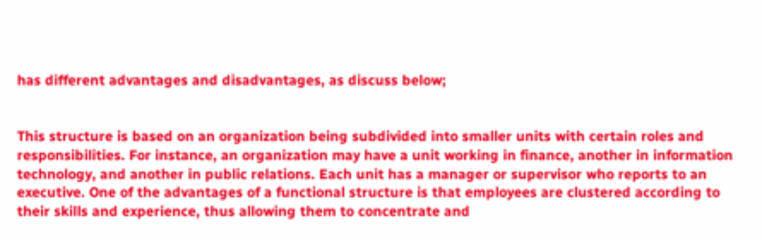has different advantages and disadvantages, as discuss below;


This structure is based on an organization being subdivided into smaller units with certain roles and responsibilities. For instance, an organization may have a unit working in finance, another in information technology, and another in public relations. Each unit has a manager or supervisor who reports to an executive. One of the advantages of a functional structure is that employees are clustered according to their skills and experience, thus allowing them to concentrate and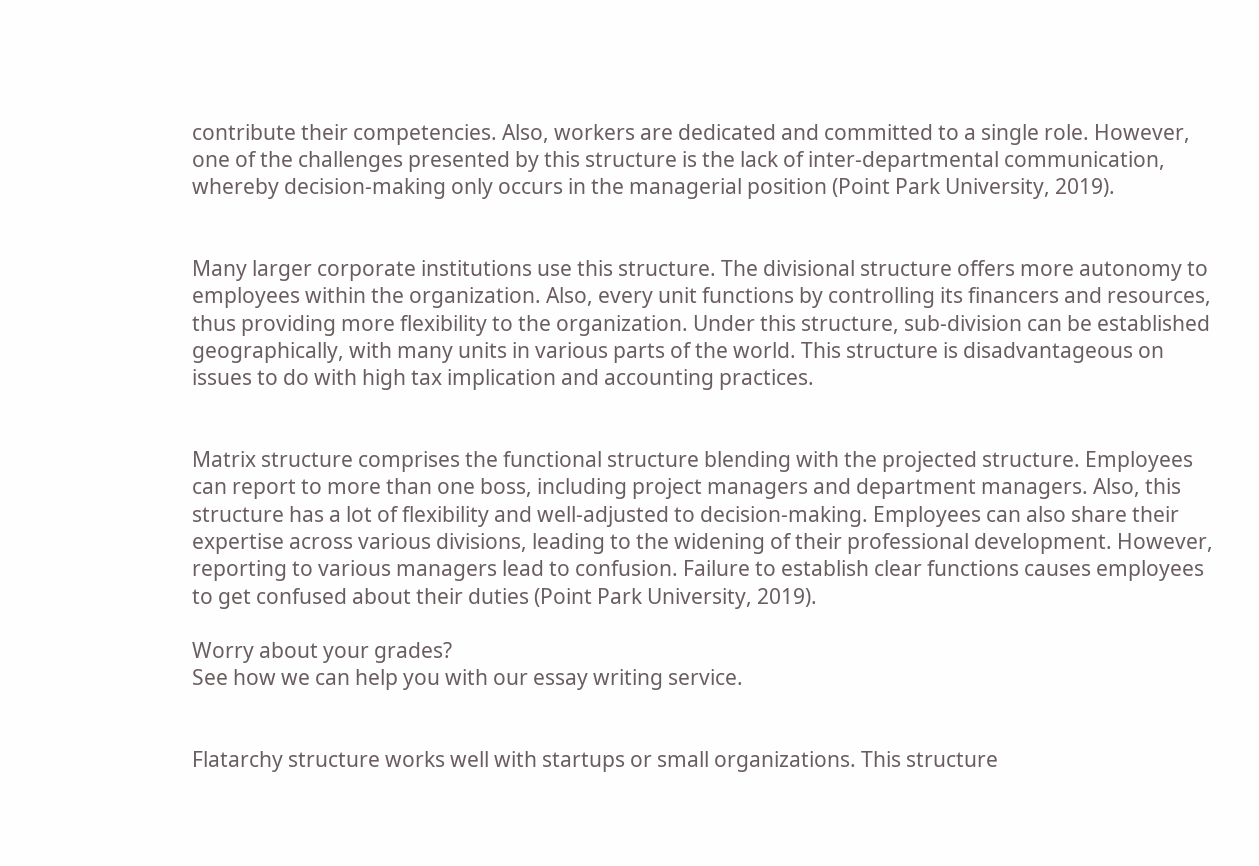contribute their competencies. Also, workers are dedicated and committed to a single role. However, one of the challenges presented by this structure is the lack of inter-departmental communication, whereby decision-making only occurs in the managerial position (Point Park University, 2019).


Many larger corporate institutions use this structure. The divisional structure offers more autonomy to employees within the organization. Also, every unit functions by controlling its financers and resources, thus providing more flexibility to the organization. Under this structure, sub-division can be established geographically, with many units in various parts of the world. This structure is disadvantageous on issues to do with high tax implication and accounting practices.


Matrix structure comprises the functional structure blending with the projected structure. Employees can report to more than one boss, including project managers and department managers. Also, this structure has a lot of flexibility and well-adjusted to decision-making. Employees can also share their expertise across various divisions, leading to the widening of their professional development. However, reporting to various managers lead to confusion. Failure to establish clear functions causes employees to get confused about their duties (Point Park University, 2019).

Worry about your grades?
See how we can help you with our essay writing service.


Flatarchy structure works well with startups or small organizations. This structure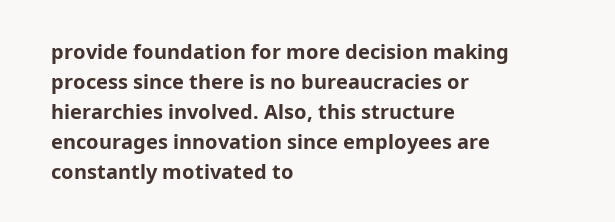provide foundation for more decision making process since there is no bureaucracies or hierarchies involved. Also, this structure encourages innovation since employees are constantly motivated to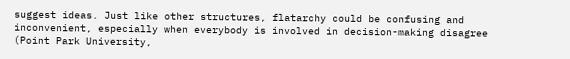suggest ideas. Just like other structures, flatarchy could be confusing and inconvenient, especially when everybody is involved in decision-making disagree (Point Park University,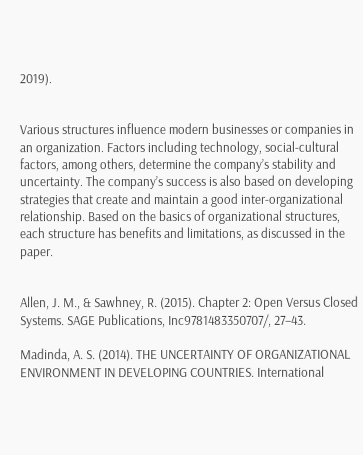2019).


Various structures influence modern businesses or companies in an organization. Factors including technology, social-cultural factors, among others, determine the company’s stability and uncertainty. The company’s success is also based on developing strategies that create and maintain a good inter-organizational relationship. Based on the basics of organizational structures, each structure has benefits and limitations, as discussed in the paper.


Allen, J. M., & Sawhney, R. (2015). Chapter 2: Open Versus Closed Systems. SAGE Publications, Inc9781483350707/, 27–43.

Madinda, A. S. (2014). THE UNCERTAINTY OF ORGANIZATIONAL ENVIRONMENT IN DEVELOPING COUNTRIES. International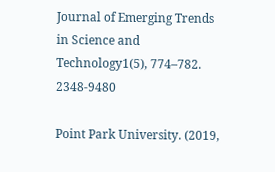Journal of Emerging Trends in Science and Technology1(5), 774–782. 2348-9480

Point Park University. (2019,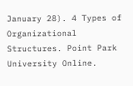January 28). 4 Types of Organizational Structures. Point Park University Online.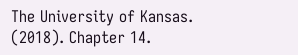The University of Kansas. (2018). Chapter 14.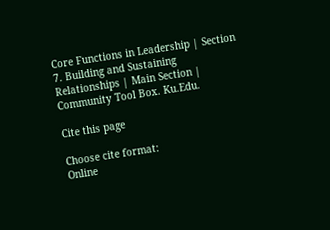Core Functions in Leadership | Section 7. Building and Sustaining Relationships | Main Section | Community Tool Box. Ku.Edu.

Cite this page

Choose cite format:
Online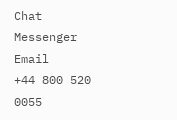Chat Messenger Email
+44 800 520 0055